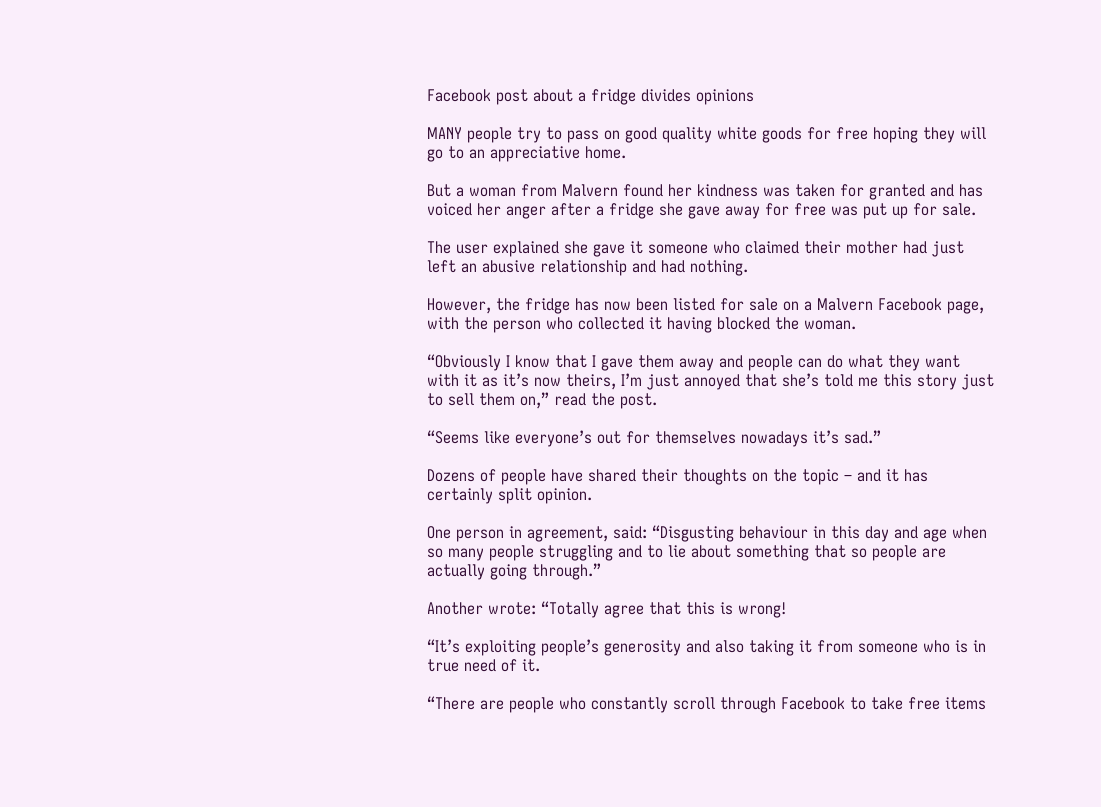Facebook post about a fridge divides opinions

MANY people try to pass on good quality white goods for free hoping they will go to an appreciative home.

But a woman from Malvern found her kindness was taken for granted and has voiced her anger after a fridge she gave away for free was put up for sale.

The user explained she gave it someone who claimed their mother had just left an abusive relationship and had nothing.

However, the fridge has now been listed for sale on a Malvern Facebook page, with the person who collected it having blocked the woman.

“Obviously I know that I gave them away and people can do what they want with it as it’s now theirs, I’m just annoyed that she’s told me this story just to sell them on,” read the post.

“Seems like everyone’s out for themselves nowadays it’s sad.”

Dozens of people have shared their thoughts on the topic – and it has certainly split opinion.

One person in agreement, said: “Disgusting behaviour in this day and age when so many people struggling and to lie about something that so people are actually going through.”

Another wrote: “Totally agree that this is wrong!

“It’s exploiting people’s generosity and also taking it from someone who is in true need of it.

“There are people who constantly scroll through Facebook to take free items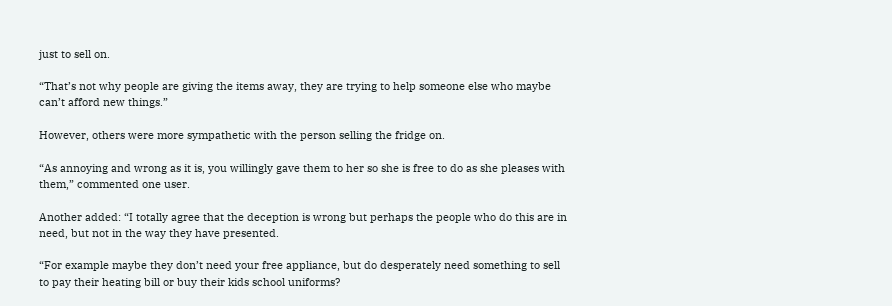just to sell on.

“That’s not why people are giving the items away, they are trying to help someone else who maybe can’t afford new things.”

However, others were more sympathetic with the person selling the fridge on.

“As annoying and wrong as it is, you willingly gave them to her so she is free to do as she pleases with them,” commented one user.

Another added: “I totally agree that the deception is wrong but perhaps the people who do this are in need, but not in the way they have presented.

“For example maybe they don’t need your free appliance, but do desperately need something to sell to pay their heating bill or buy their kids school uniforms?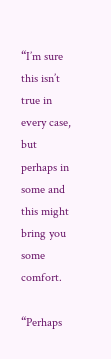“I’m sure this isn’t true in every case, but perhaps in some and this might bring you some comfort.

“Perhaps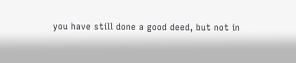you have still done a good deed, but not in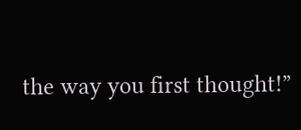the way you first thought!”